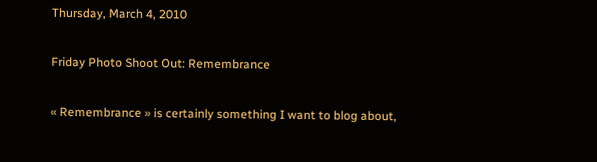Thursday, March 4, 2010

Friday Photo Shoot Out: Remembrance

« Remembrance » is certainly something I want to blog about,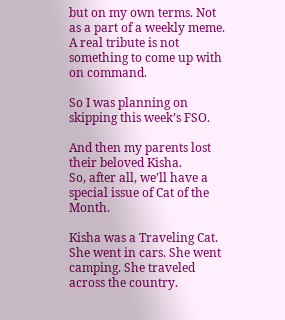but on my own terms. Not as a part of a weekly meme. A real tribute is not something to come up with on command.

So I was planning on skipping this week’s FSO.

And then my parents lost their beloved Kisha.
So, after all, we’ll have a special issue of Cat of the Month.

Kisha was a Traveling Cat.
She went in cars. She went camping. She traveled across the country.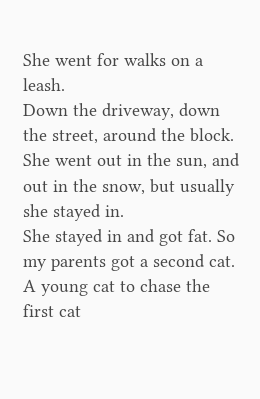She went for walks on a leash.
Down the driveway, down the street, around the block.
She went out in the sun, and out in the snow, but usually she stayed in.
She stayed in and got fat. So my parents got a second cat. A young cat to chase the first cat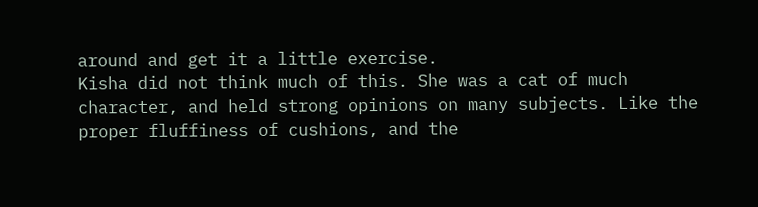around and get it a little exercise.
Kisha did not think much of this. She was a cat of much character, and held strong opinions on many subjects. Like the proper fluffiness of cushions, and the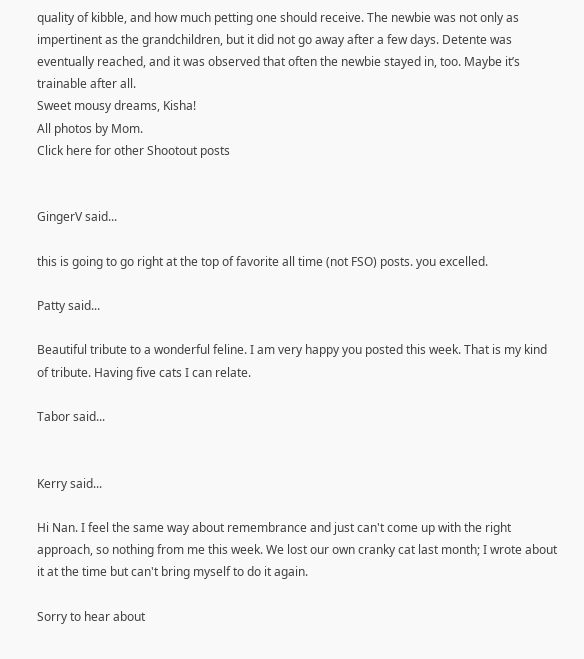quality of kibble, and how much petting one should receive. The newbie was not only as impertinent as the grandchildren, but it did not go away after a few days. Detente was eventually reached, and it was observed that often the newbie stayed in, too. Maybe it’s trainable after all.
Sweet mousy dreams, Kisha!
All photos by Mom.
Click here for other Shootout posts


GingerV said...

this is going to go right at the top of favorite all time (not FSO) posts. you excelled.

Patty said...

Beautiful tribute to a wonderful feline. I am very happy you posted this week. That is my kind of tribute. Having five cats I can relate.

Tabor said...


Kerry said...

Hi Nan. I feel the same way about remembrance and just can't come up with the right approach, so nothing from me this week. We lost our own cranky cat last month; I wrote about it at the time but can't bring myself to do it again.

Sorry to hear about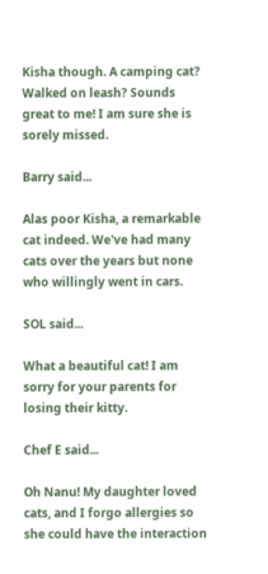Kisha though. A camping cat? Walked on leash? Sounds great to me! I am sure she is sorely missed.

Barry said...

Alas poor Kisha, a remarkable cat indeed. We've had many cats over the years but none who willingly went in cars.

SOL said...

What a beautiful cat! I am sorry for your parents for losing their kitty.

Chef E said...

Oh Nanu! My daughter loved cats, and I forgo allergies so she could have the interaction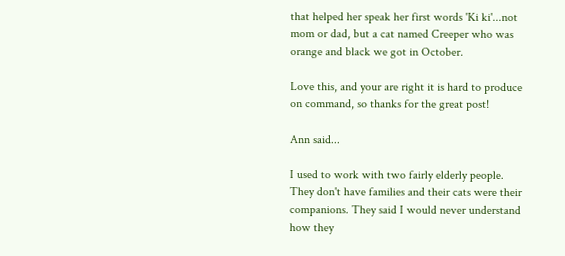that helped her speak her first words 'Ki ki'...not mom or dad, but a cat named Creeper who was orange and black we got in October.

Love this, and your are right it is hard to produce on command, so thanks for the great post!

Ann said...

I used to work with two fairly elderly people. They don't have families and their cats were their companions. They said I would never understand how they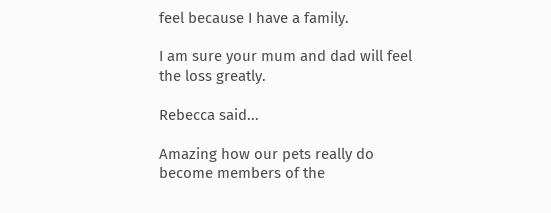feel because I have a family.

I am sure your mum and dad will feel the loss greatly.

Rebecca said...

Amazing how our pets really do become members of the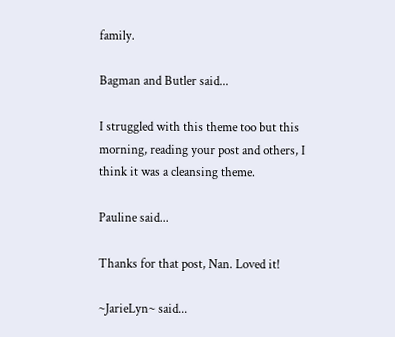family.

Bagman and Butler said...

I struggled with this theme too but this morning, reading your post and others, I think it was a cleansing theme.

Pauline said...

Thanks for that post, Nan. Loved it!

~JarieLyn~ said...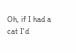Oh, if I had a cat I'd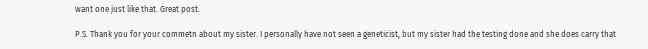want one just like that. Great post.

P.S. Thank you for your commetn about my sister. I personally have not seen a geneticist, but my sister had the testing done and she does carry that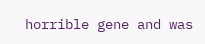horrible gene and was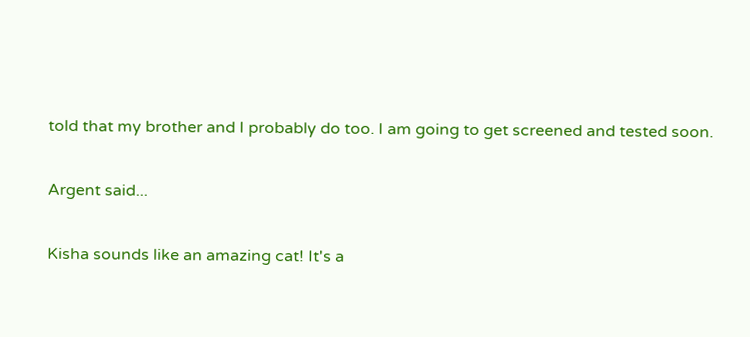told that my brother and I probably do too. I am going to get screened and tested soon.

Argent said...

Kisha sounds like an amazing cat! It's a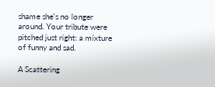shame she's no longer around. Your tribute were pitched just right: a mixture of funny and sad.

A Scattering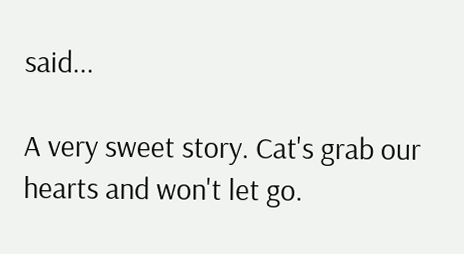said...

A very sweet story. Cat's grab our hearts and won't let go.